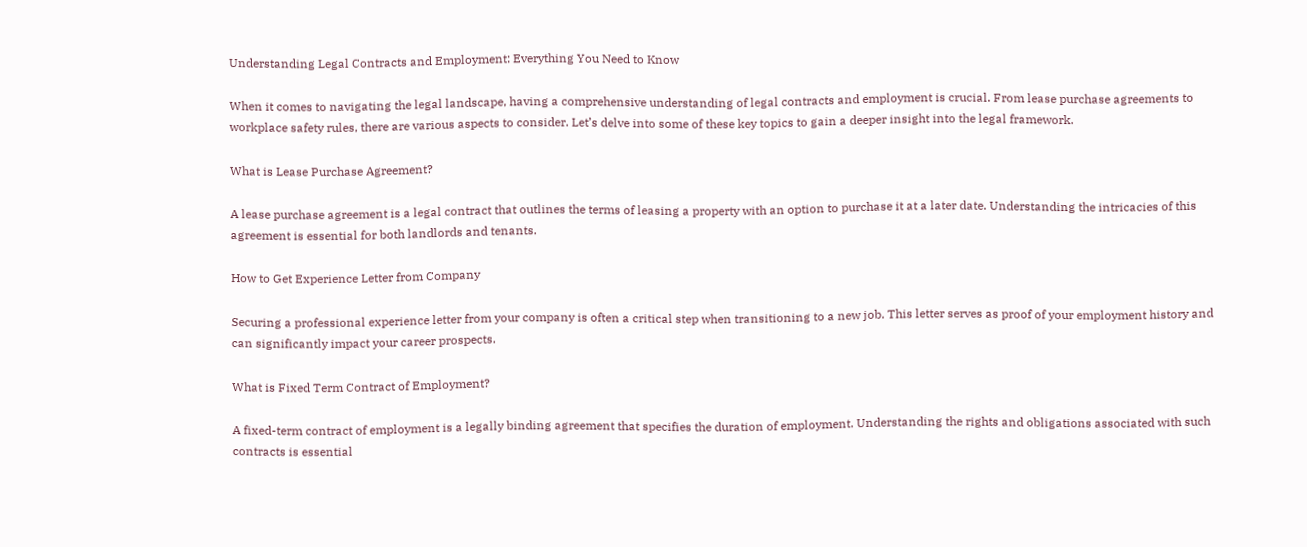Understanding Legal Contracts and Employment: Everything You Need to Know

When it comes to navigating the legal landscape, having a comprehensive understanding of legal contracts and employment is crucial. From lease purchase agreements to workplace safety rules, there are various aspects to consider. Let’s delve into some of these key topics to gain a deeper insight into the legal framework.

What is Lease Purchase Agreement?

A lease purchase agreement is a legal contract that outlines the terms of leasing a property with an option to purchase it at a later date. Understanding the intricacies of this agreement is essential for both landlords and tenants.

How to Get Experience Letter from Company

Securing a professional experience letter from your company is often a critical step when transitioning to a new job. This letter serves as proof of your employment history and can significantly impact your career prospects.

What is Fixed Term Contract of Employment?

A fixed-term contract of employment is a legally binding agreement that specifies the duration of employment. Understanding the rights and obligations associated with such contracts is essential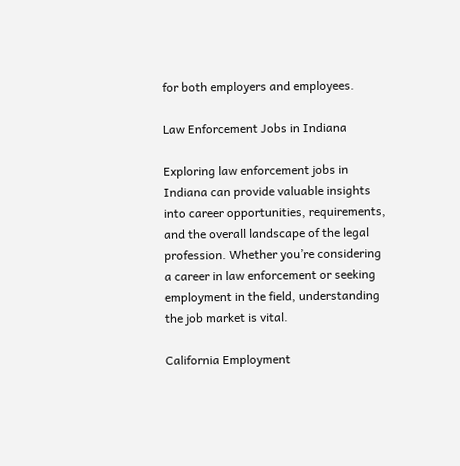for both employers and employees.

Law Enforcement Jobs in Indiana

Exploring law enforcement jobs in Indiana can provide valuable insights into career opportunities, requirements, and the overall landscape of the legal profession. Whether you’re considering a career in law enforcement or seeking employment in the field, understanding the job market is vital.

California Employment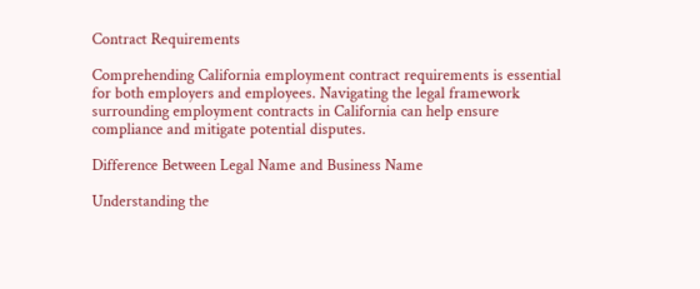Contract Requirements

Comprehending California employment contract requirements is essential for both employers and employees. Navigating the legal framework surrounding employment contracts in California can help ensure compliance and mitigate potential disputes.

Difference Between Legal Name and Business Name

Understanding the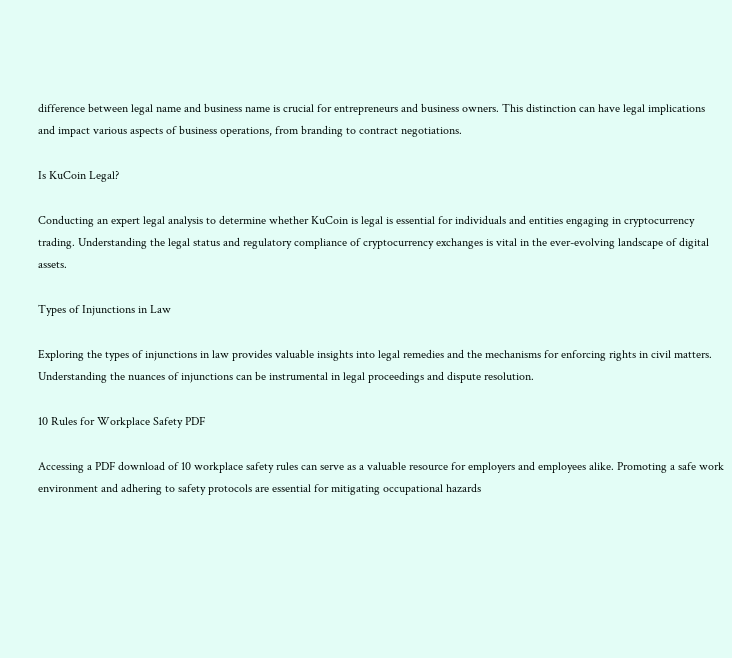difference between legal name and business name is crucial for entrepreneurs and business owners. This distinction can have legal implications and impact various aspects of business operations, from branding to contract negotiations.

Is KuCoin Legal?

Conducting an expert legal analysis to determine whether KuCoin is legal is essential for individuals and entities engaging in cryptocurrency trading. Understanding the legal status and regulatory compliance of cryptocurrency exchanges is vital in the ever-evolving landscape of digital assets.

Types of Injunctions in Law

Exploring the types of injunctions in law provides valuable insights into legal remedies and the mechanisms for enforcing rights in civil matters. Understanding the nuances of injunctions can be instrumental in legal proceedings and dispute resolution.

10 Rules for Workplace Safety PDF

Accessing a PDF download of 10 workplace safety rules can serve as a valuable resource for employers and employees alike. Promoting a safe work environment and adhering to safety protocols are essential for mitigating occupational hazards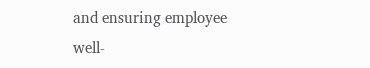and ensuring employee well-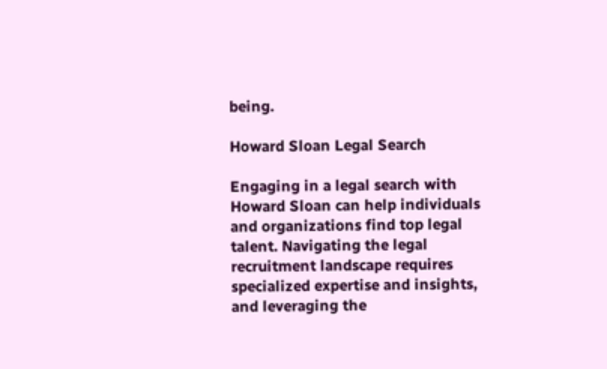being.

Howard Sloan Legal Search

Engaging in a legal search with Howard Sloan can help individuals and organizations find top legal talent. Navigating the legal recruitment landscape requires specialized expertise and insights, and leveraging the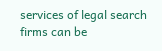services of legal search firms can be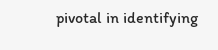pivotal in identifying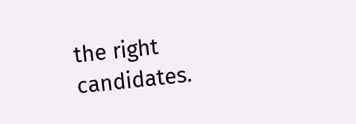the right candidates.